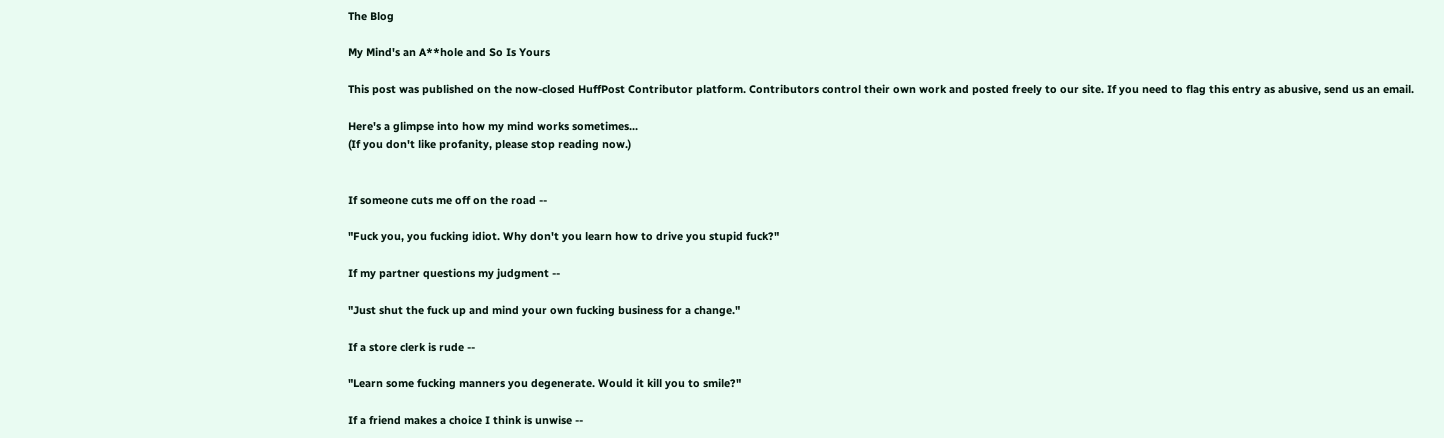The Blog

My Mind's an A**hole and So Is Yours

This post was published on the now-closed HuffPost Contributor platform. Contributors control their own work and posted freely to our site. If you need to flag this entry as abusive, send us an email.

Here's a glimpse into how my mind works sometimes...
(If you don't like profanity, please stop reading now.)


If someone cuts me off on the road --

"Fuck you, you fucking idiot. Why don't you learn how to drive you stupid fuck?"

If my partner questions my judgment --

"Just shut the fuck up and mind your own fucking business for a change."

If a store clerk is rude --

"Learn some fucking manners you degenerate. Would it kill you to smile?"

If a friend makes a choice I think is unwise --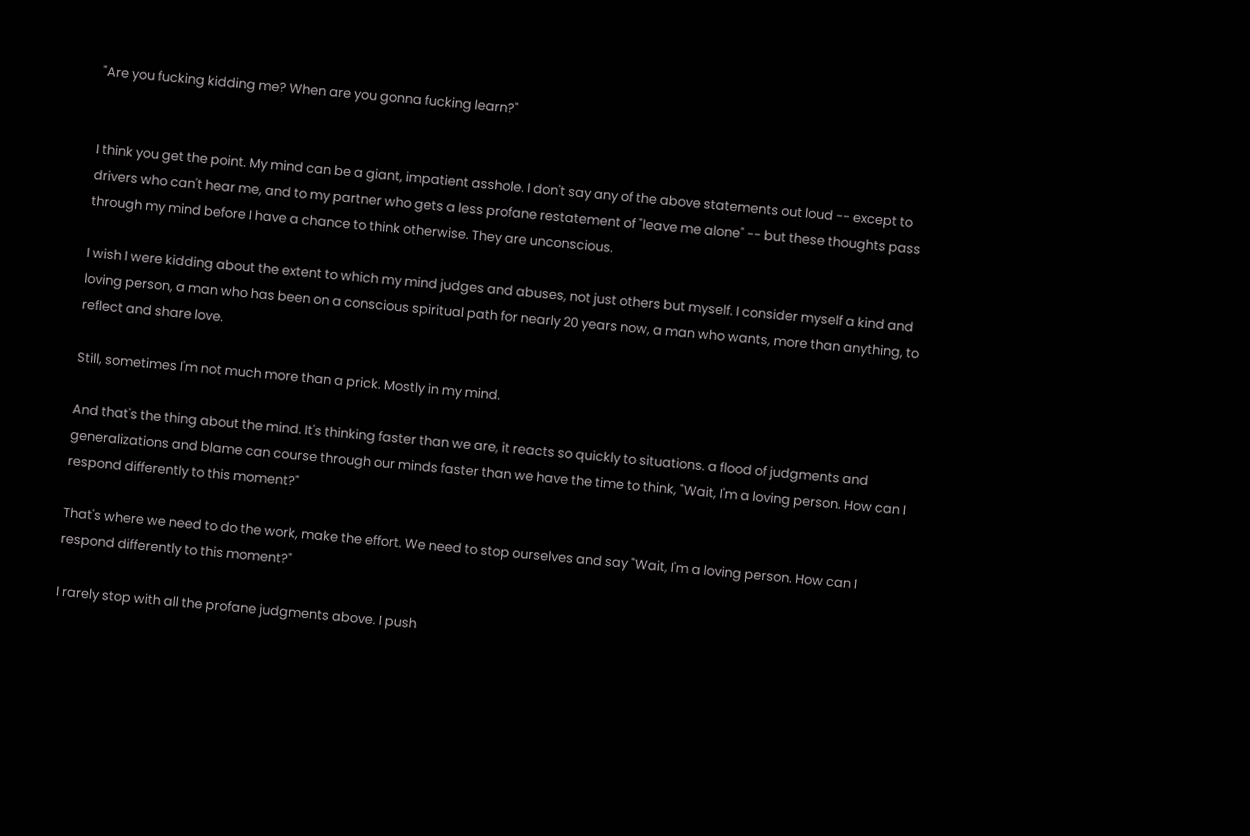"Are you fucking kidding me? When are you gonna fucking learn?"


I think you get the point. My mind can be a giant, impatient asshole. I don't say any of the above statements out loud -- except to drivers who can't hear me, and to my partner who gets a less profane restatement of "leave me alone" -- but these thoughts pass through my mind before I have a chance to think otherwise. They are unconscious.

I wish I were kidding about the extent to which my mind judges and abuses, not just others but myself. I consider myself a kind and loving person, a man who has been on a conscious spiritual path for nearly 20 years now, a man who wants, more than anything, to reflect and share love.

Still, sometimes I'm not much more than a prick. Mostly in my mind.

And that's the thing about the mind. It's thinking faster than we are, it reacts so quickly to situations. a flood of judgments and generalizations and blame can course through our minds faster than we have the time to think, "Wait, I'm a loving person. How can I respond differently to this moment?"

That's where we need to do the work, make the effort. We need to stop ourselves and say "Wait, I'm a loving person. How can I respond differently to this moment?"

I rarely stop with all the profane judgments above. I push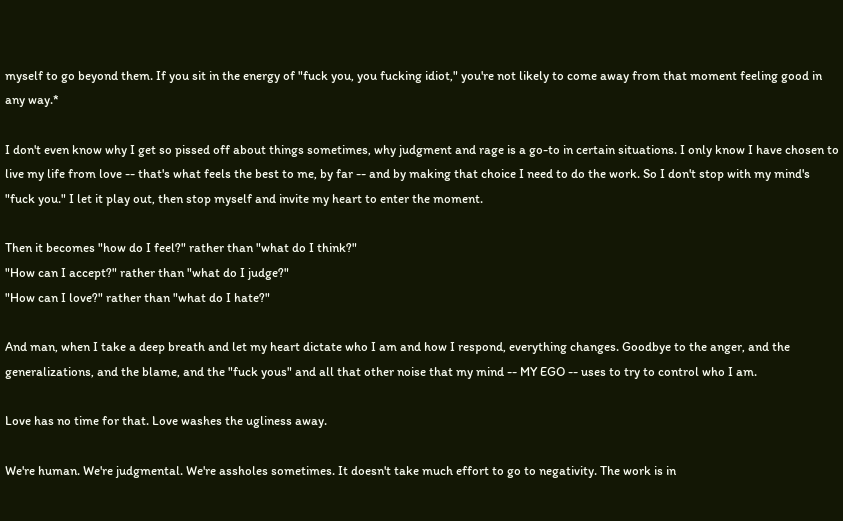myself to go beyond them. If you sit in the energy of "fuck you, you fucking idiot," you're not likely to come away from that moment feeling good in any way.*

I don't even know why I get so pissed off about things sometimes, why judgment and rage is a go-to in certain situations. I only know I have chosen to live my life from love -- that's what feels the best to me, by far -- and by making that choice I need to do the work. So I don't stop with my mind's "fuck you." I let it play out, then stop myself and invite my heart to enter the moment.

Then it becomes "how do I feel?" rather than "what do I think?"
"How can I accept?" rather than "what do I judge?"
"How can I love?" rather than "what do I hate?"

And man, when I take a deep breath and let my heart dictate who I am and how I respond, everything changes. Goodbye to the anger, and the generalizations, and the blame, and the "fuck yous" and all that other noise that my mind -- MY EGO -- uses to try to control who I am.

Love has no time for that. Love washes the ugliness away.

We're human. We're judgmental. We're assholes sometimes. It doesn't take much effort to go to negativity. The work is in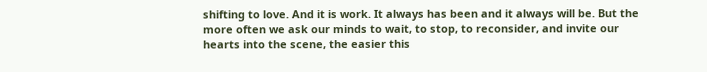shifting to love. And it is work. It always has been and it always will be. But the more often we ask our minds to wait, to stop, to reconsider, and invite our hearts into the scene, the easier this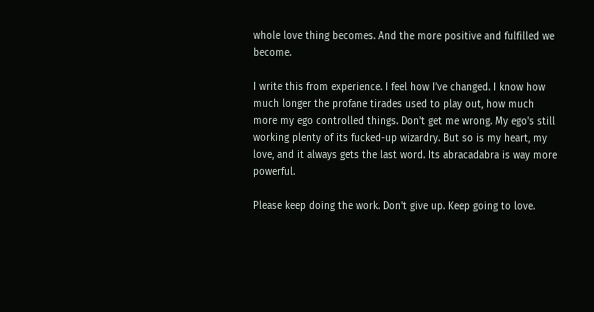whole love thing becomes. And the more positive and fulfilled we become.

I write this from experience. I feel how I've changed. I know how much longer the profane tirades used to play out, how much more my ego controlled things. Don't get me wrong. My ego's still working plenty of its fucked-up wizardry. But so is my heart, my love, and it always gets the last word. Its abracadabra is way more powerful.

Please keep doing the work. Don't give up. Keep going to love.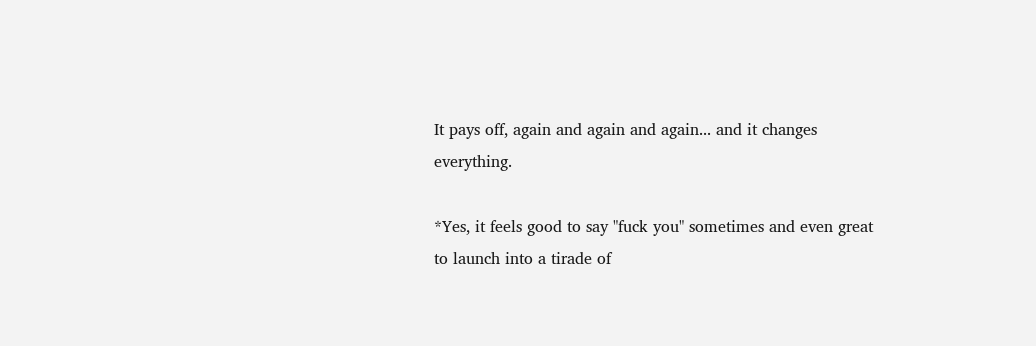It pays off, again and again and again... and it changes everything.

*Yes, it feels good to say "fuck you" sometimes and even great to launch into a tirade of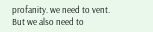profanity. we need to vent. But we also need to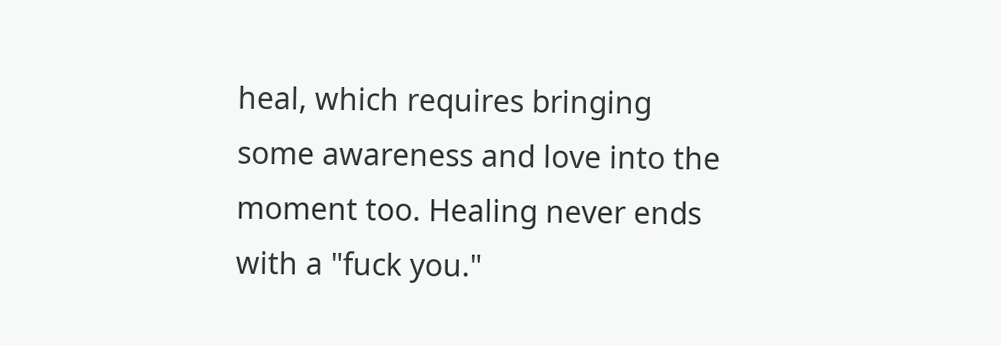heal, which requires bringing some awareness and love into the moment too. Healing never ends with a "fuck you."